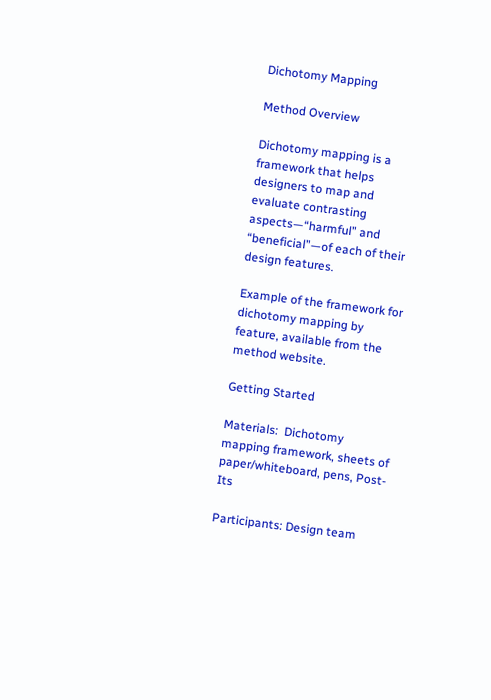Dichotomy Mapping

Method Overview

Dichotomy mapping is a framework that helps designers to map and evaluate contrasting aspects—“harmful” and “beneficial”—of each of their design features.

Example of the framework for dichotomy mapping by feature, available from the method website.

Getting Started

Materials:  Dichotomy mapping framework, sheets of paper/whiteboard, pens, Post-Its

Participants: Design team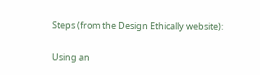Steps (from the Design Ethically website):

Using an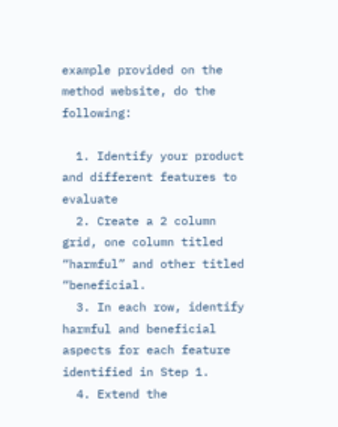example provided on the method website, do the following:

  1. Identify your product and different features to evaluate
  2. Create a 2 column grid, one column titled “harmful” and other titled “beneficial.
  3. In each row, identify harmful and beneficial aspects for each feature identified in Step 1.
  4. Extend the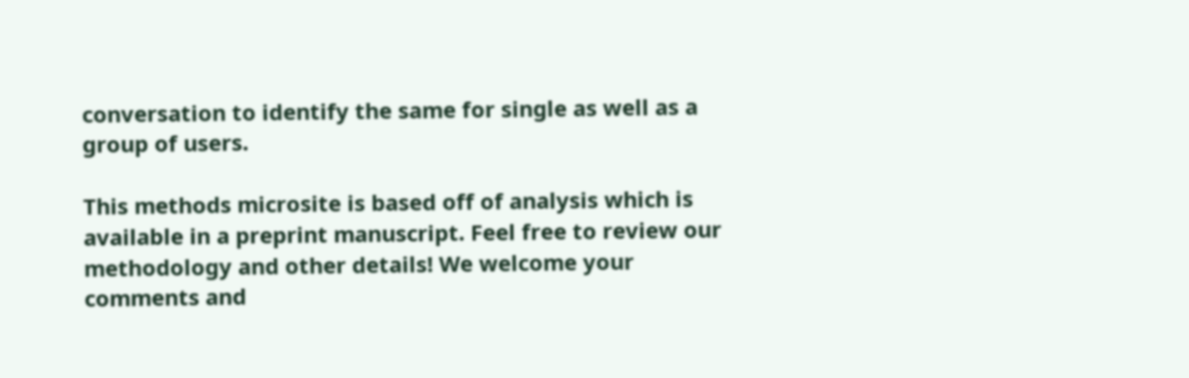conversation to identify the same for single as well as a group of users.

This methods microsite is based off of analysis which is available in a preprint manuscript. Feel free to review our methodology and other details! We welcome your comments and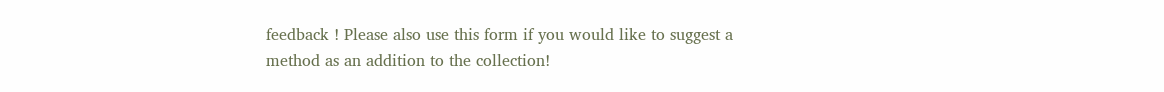feedback ! Please also use this form if you would like to suggest a method as an addition to the collection!